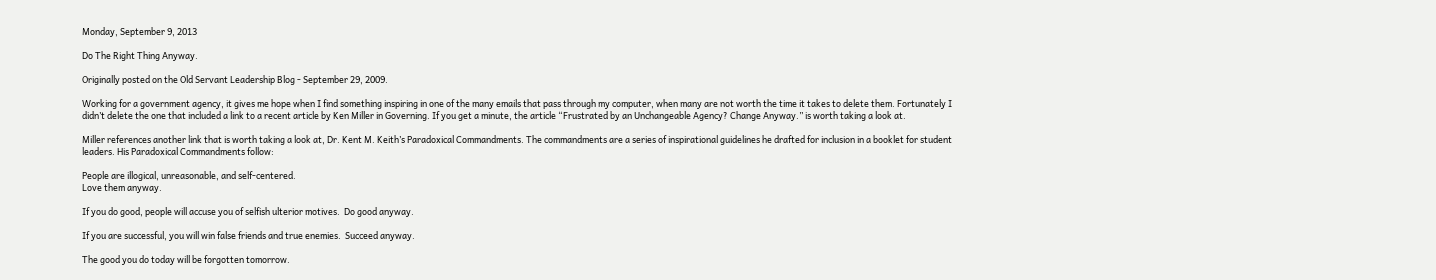Monday, September 9, 2013

Do The Right Thing Anyway.

Originally posted on the Old Servant Leadership Blog - September 29, 2009.

Working for a government agency, it gives me hope when I find something inspiring in one of the many emails that pass through my computer, when many are not worth the time it takes to delete them. Fortunately I didn’t delete the one that included a link to a recent article by Ken Miller in Governing. If you get a minute, the article “Frustrated by an Unchangeable Agency? Change Anyway.” is worth taking a look at.

Miller references another link that is worth taking a look at, Dr. Kent M. Keith’s Paradoxical Commandments. The commandments are a series of inspirational guidelines he drafted for inclusion in a booklet for student leaders. His Paradoxical Commandments follow:

People are illogical, unreasonable, and self-centered.
Love them anyway.

If you do good, people will accuse you of selfish ulterior motives.  Do good anyway.

If you are successful, you will win false friends and true enemies.  Succeed anyway.

The good you do today will be forgotten tomorrow.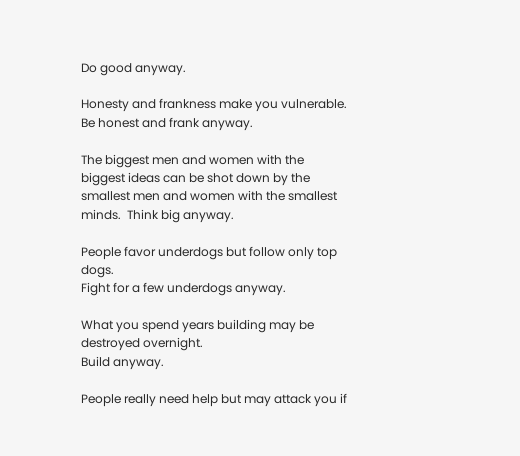Do good anyway.

Honesty and frankness make you vulnerable.
Be honest and frank anyway.

The biggest men and women with the biggest ideas can be shot down by the smallest men and women with the smallest minds.  Think big anyway.

People favor underdogs but follow only top dogs.
Fight for a few underdogs anyway.

What you spend years building may be destroyed overnight.
Build anyway.

People really need help but may attack you if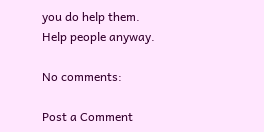you do help them.  Help people anyway.

No comments:

Post a Comment